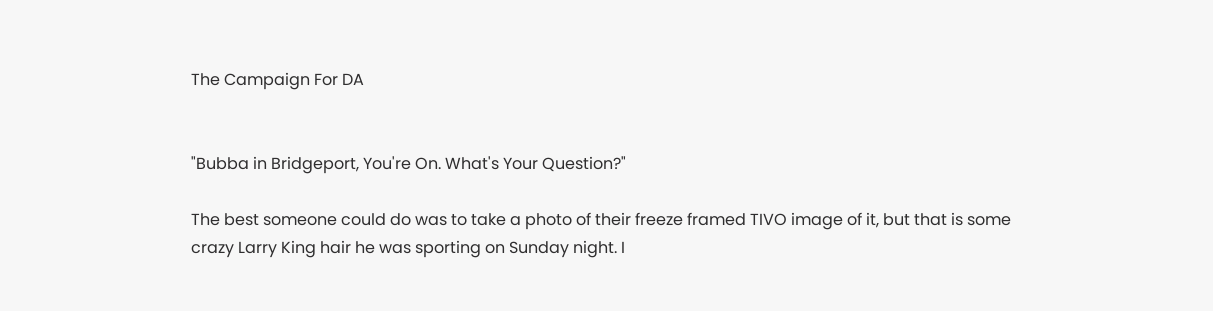The Campaign For DA


"Bubba in Bridgeport, You're On. What's Your Question?"

The best someone could do was to take a photo of their freeze framed TIVO image of it, but that is some crazy Larry King hair he was sporting on Sunday night. I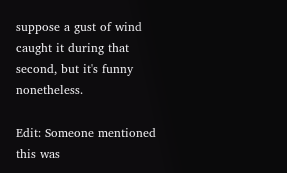suppose a gust of wind caught it during that second, but it's funny nonetheless.

Edit: Someone mentioned this was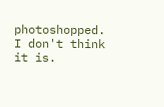photoshopped. I don't think it is.